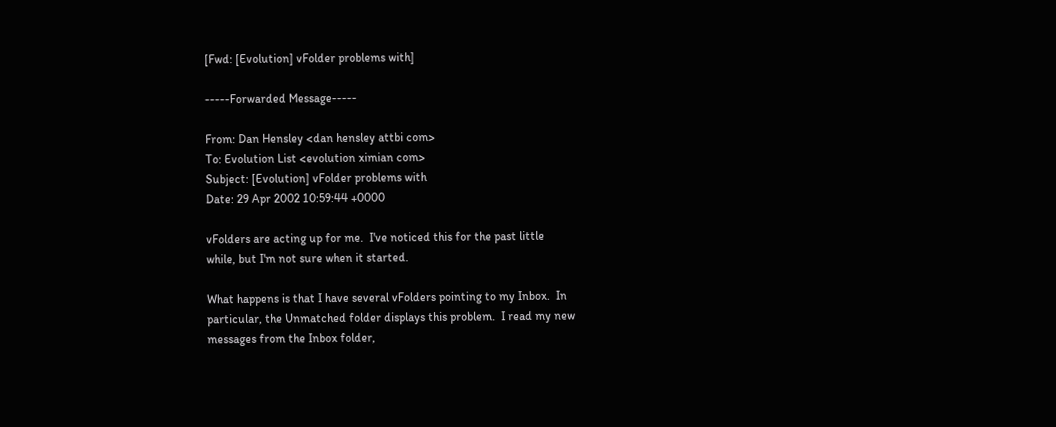[Fwd: [Evolution] vFolder problems with]

-----Forwarded Message-----

From: Dan Hensley <dan hensley attbi com>
To: Evolution List <evolution ximian com>
Subject: [Evolution] vFolder problems with
Date: 29 Apr 2002 10:59:44 +0000

vFolders are acting up for me.  I've noticed this for the past little
while, but I'm not sure when it started.

What happens is that I have several vFolders pointing to my Inbox.  In
particular, the Unmatched folder displays this problem.  I read my new
messages from the Inbox folder,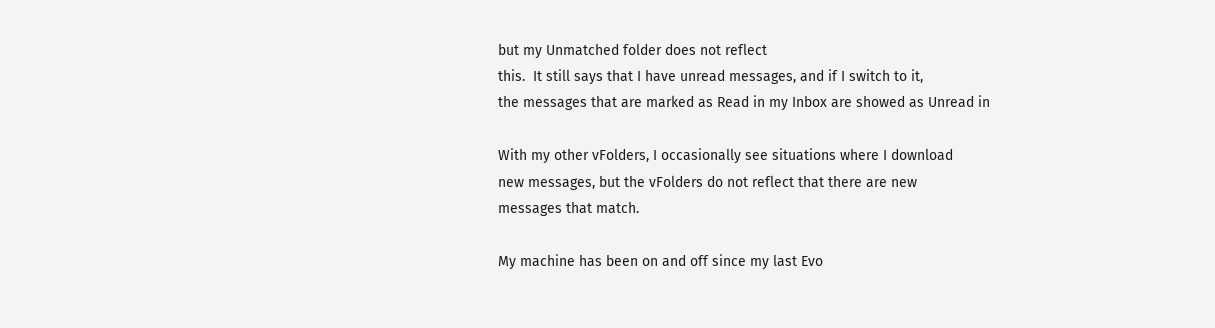but my Unmatched folder does not reflect
this.  It still says that I have unread messages, and if I switch to it,
the messages that are marked as Read in my Inbox are showed as Unread in

With my other vFolders, I occasionally see situations where I download
new messages, but the vFolders do not reflect that there are new
messages that match.

My machine has been on and off since my last Evo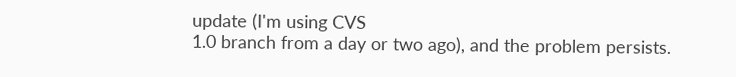update (I'm using CVS
1.0 branch from a day or two ago), and the problem persists.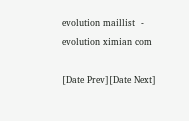evolution maillist  -  evolution ximian com

[Date Prev][Date Next]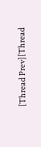[Thread Prev][Thread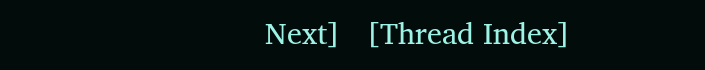Next]   [Thread Index]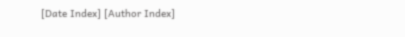[Date Index] [Author Index]